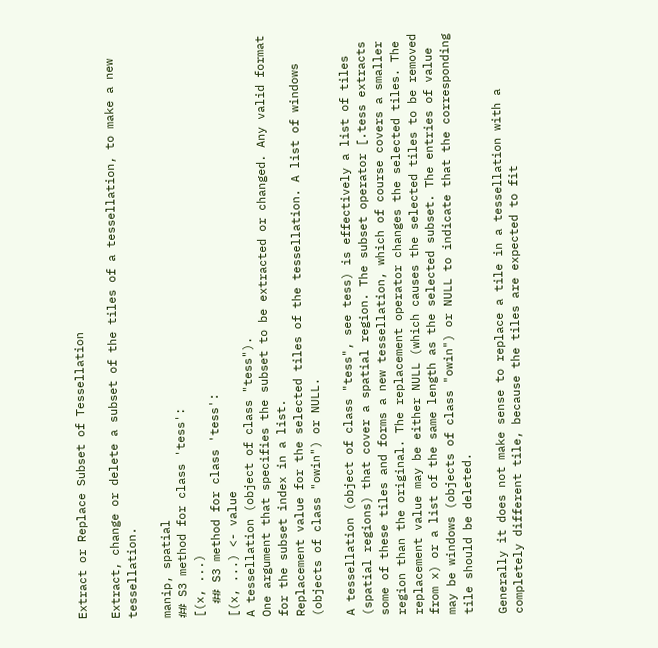Extract or Replace Subset of Tessellation

Extract, change or delete a subset of the tiles of a tessellation, to make a new tessellation.

manip, spatial
## S3 method for class 'tess':
[(x, ...)
  ## S3 method for class 'tess':
[(x, ...) <- value
A tessellation (object of class "tess").
One argument that specifies the subset to be extracted or changed. Any valid format for the subset index in a list.
Replacement value for the selected tiles of the tessellation. A list of windows (objects of class "owin") or NULL.

A tessellation (object of class "tess", see tess) is effectively a list of tiles (spatial regions) that cover a spatial region. The subset operator [.tess extracts some of these tiles and forms a new tessellation, which of course covers a smaller region than the original. The replacement operator changes the selected tiles. The replacement value may be either NULL (which causes the selected tiles to be removed from x) or a list of the same length as the selected subset. The entries of value may be windows (objects of class "owin") or NULL to indicate that the corresponding tile should be deleted.

Generally it does not make sense to replace a tile in a tessellation with a completely different tile, because the tiles are expected to fit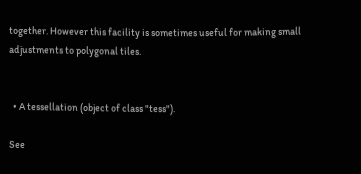together. However this facility is sometimes useful for making small adjustments to polygonal tiles.


  • A tessellation (object of class "tess").

See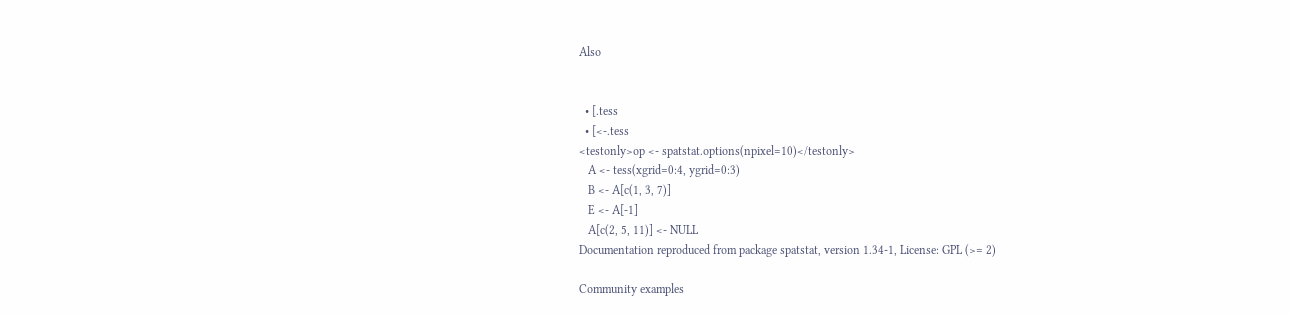Also


  • [.tess
  • [<-.tess
<testonly>op <- spatstat.options(npixel=10)</testonly>
   A <- tess(xgrid=0:4, ygrid=0:3)
   B <- A[c(1, 3, 7)]
   E <- A[-1]
   A[c(2, 5, 11)] <- NULL
Documentation reproduced from package spatstat, version 1.34-1, License: GPL (>= 2)

Community examples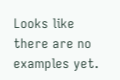Looks like there are no examples yet.